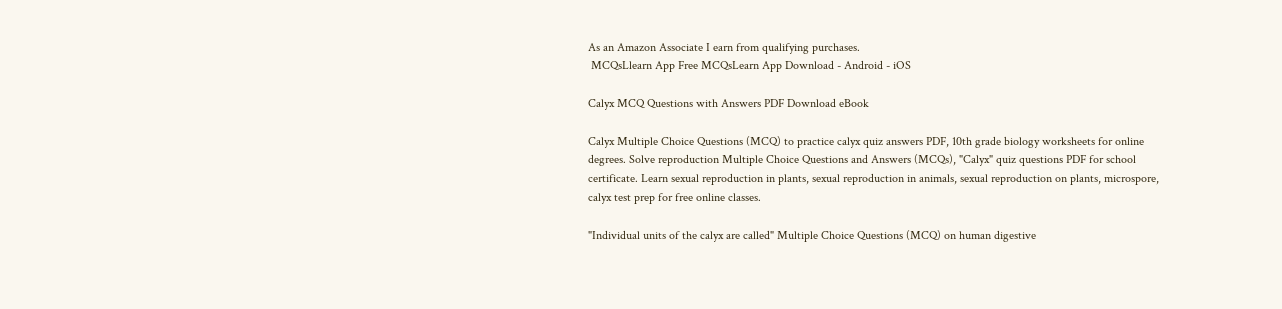As an Amazon Associate I earn from qualifying purchases.
 MCQsLlearn App Free MCQsLearn App Download - Android - iOS

Calyx MCQ Questions with Answers PDF Download eBook

Calyx Multiple Choice Questions (MCQ) to practice calyx quiz answers PDF, 10th grade biology worksheets for online degrees. Solve reproduction Multiple Choice Questions and Answers (MCQs), "Calyx" quiz questions PDF for school certificate. Learn sexual reproduction in plants, sexual reproduction in animals, sexual reproduction on plants, microspore, calyx test prep for free online classes.

"Individual units of the calyx are called" Multiple Choice Questions (MCQ) on human digestive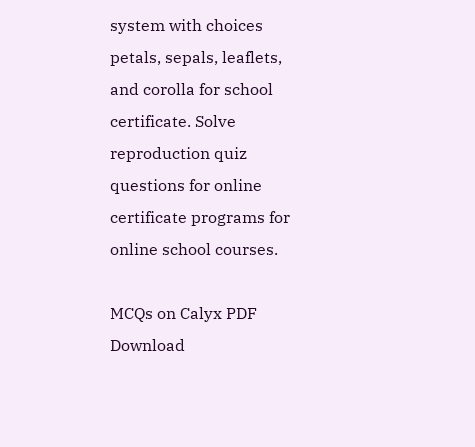system with choices petals, sepals, leaflets, and corolla for school certificate. Solve reproduction quiz questions for online certificate programs for online school courses.

MCQs on Calyx PDF Download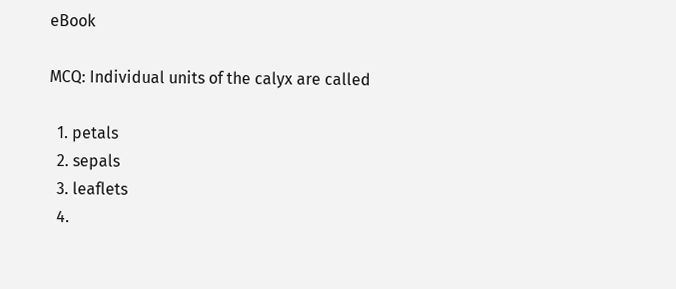eBook

MCQ: Individual units of the calyx are called

  1. petals
  2. sepals
  3. leaflets
  4.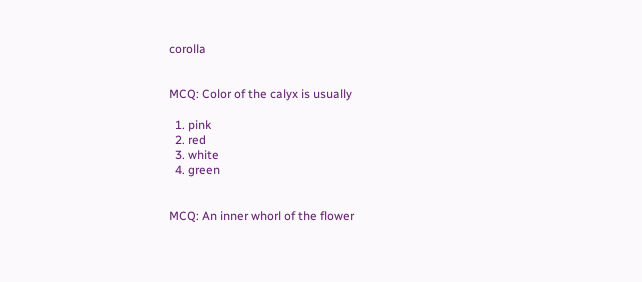corolla


MCQ: Color of the calyx is usually

  1. pink
  2. red
  3. white
  4. green


MCQ: An inner whorl of the flower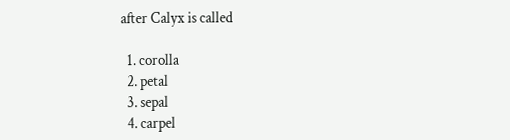after Calyx is called

  1. corolla
  2. petal
  3. sepal
  4. carpel